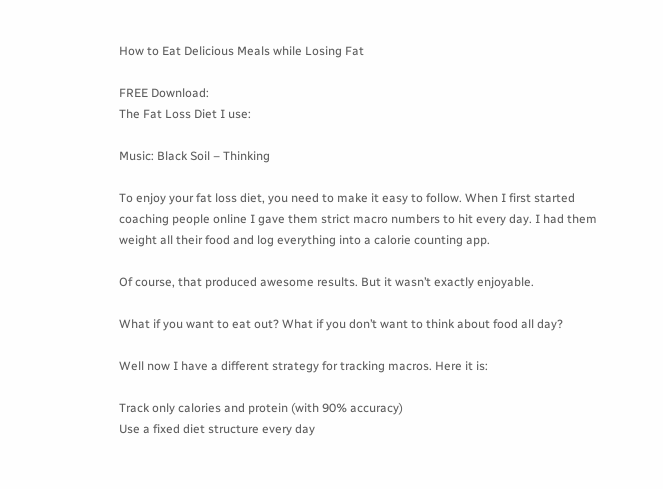How to Eat Delicious Meals while Losing Fat

FREE Download:
The Fat Loss Diet I use:

Music: Black Soil – Thinking

To enjoy your fat loss diet, you need to make it easy to follow. When I first started coaching people online I gave them strict macro numbers to hit every day. I had them weight all their food and log everything into a calorie counting app.

Of course, that produced awesome results. But it wasn’t exactly enjoyable.

What if you want to eat out? What if you don’t want to think about food all day?

Well now I have a different strategy for tracking macros. Here it is:

Track only calories and protein (with 90% accuracy)
Use a fixed diet structure every day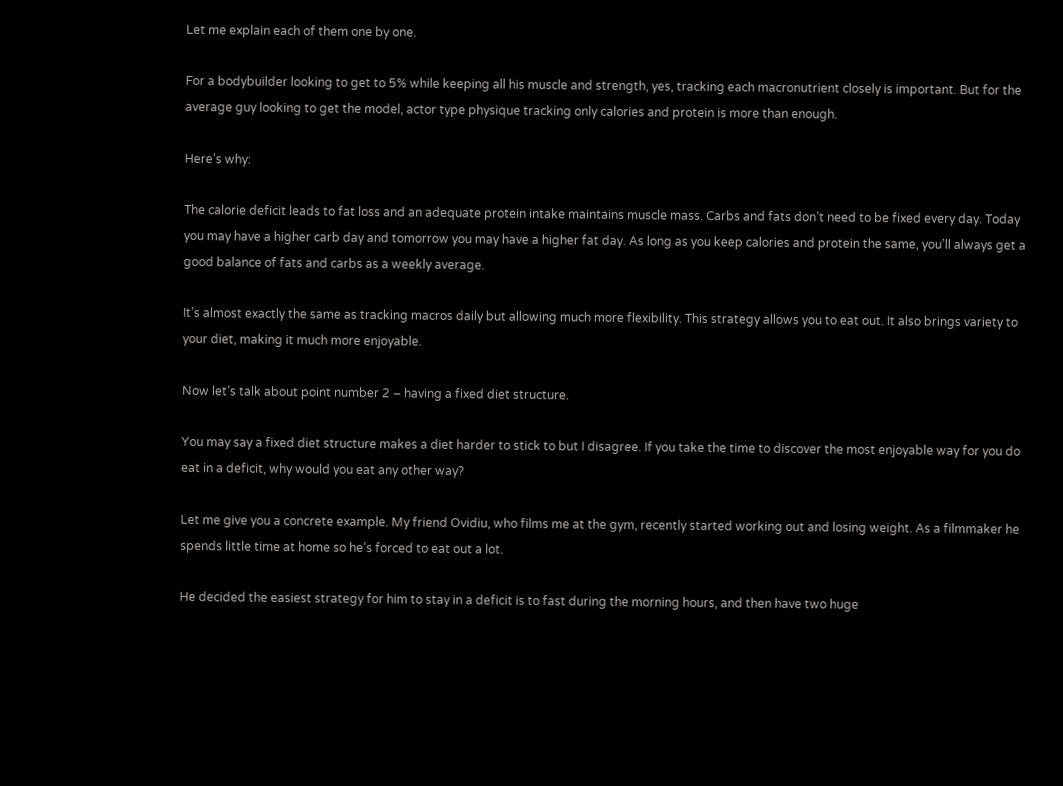Let me explain each of them one by one.

For a bodybuilder looking to get to 5% while keeping all his muscle and strength, yes, tracking each macronutrient closely is important. But for the average guy looking to get the model, actor type physique tracking only calories and protein is more than enough.

Here’s why:

The calorie deficit leads to fat loss and an adequate protein intake maintains muscle mass. Carbs and fats don’t need to be fixed every day. Today you may have a higher carb day and tomorrow you may have a higher fat day. As long as you keep calories and protein the same, you’ll always get a good balance of fats and carbs as a weekly average.

It’s almost exactly the same as tracking macros daily but allowing much more flexibility. This strategy allows you to eat out. It also brings variety to your diet, making it much more enjoyable.

Now let’s talk about point number 2 – having a fixed diet structure.

You may say a fixed diet structure makes a diet harder to stick to but I disagree. If you take the time to discover the most enjoyable way for you do eat in a deficit, why would you eat any other way?

Let me give you a concrete example. My friend Ovidiu, who films me at the gym, recently started working out and losing weight. As a filmmaker he spends little time at home so he’s forced to eat out a lot.

He decided the easiest strategy for him to stay in a deficit is to fast during the morning hours, and then have two huge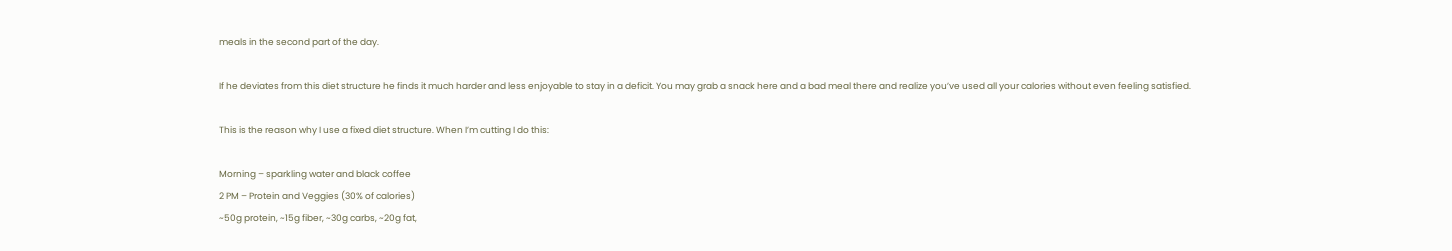meals in the second part of the day.

If he deviates from this diet structure he finds it much harder and less enjoyable to stay in a deficit. You may grab a snack here and a bad meal there and realize you’ve used all your calories without even feeling satisfied.

This is the reason why I use a fixed diet structure. When I’m cutting I do this:

Morning – sparkling water and black coffee
2 PM – Protein and Veggies (30% of calories)
~50g protein, ~15g fiber, ~30g carbs, ~20g fat,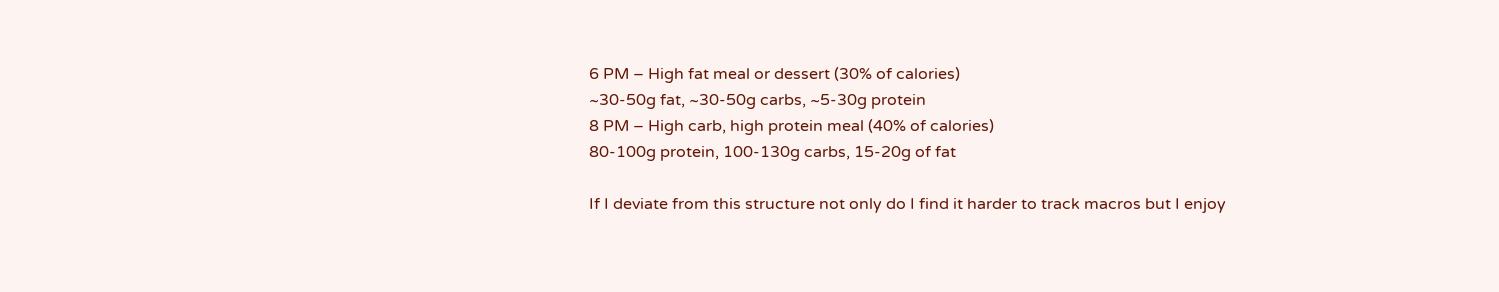6 PM – High fat meal or dessert (30% of calories)
~30-50g fat, ~30-50g carbs, ~5-30g protein
8 PM – High carb, high protein meal (40% of calories)
80-100g protein, 100-130g carbs, 15-20g of fat

If I deviate from this structure not only do I find it harder to track macros but I enjoy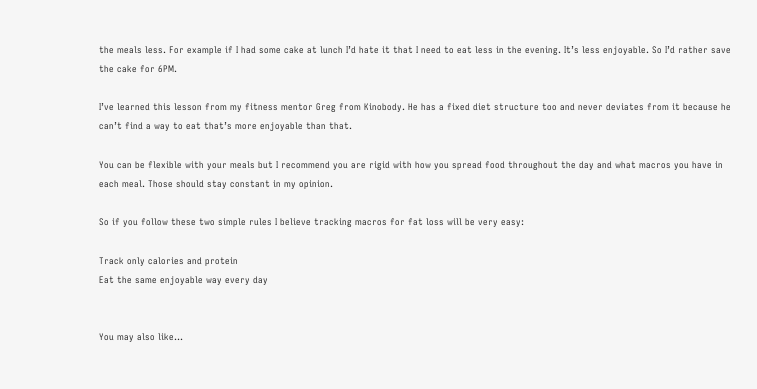the meals less. For example if I had some cake at lunch I’d hate it that I need to eat less in the evening. It’s less enjoyable. So I’d rather save the cake for 6PM.

I’ve learned this lesson from my fitness mentor Greg from Kinobody. He has a fixed diet structure too and never deviates from it because he can’t find a way to eat that’s more enjoyable than that.

You can be flexible with your meals but I recommend you are rigid with how you spread food throughout the day and what macros you have in each meal. Those should stay constant in my opinion.

So if you follow these two simple rules I believe tracking macros for fat loss will be very easy:

Track only calories and protein
Eat the same enjoyable way every day


You may also like...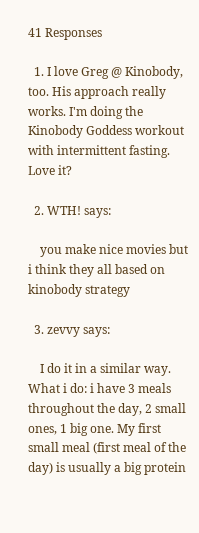41 Responses

  1. I love Greg @ Kinobody, too. His approach really works. I'm doing the Kinobody Goddess workout with intermittent fasting. Love it?

  2. WTH! says:

    you make nice movies but i think they all based on kinobody strategy

  3. zevvy says:

    I do it in a similar way. What i do: i have 3 meals throughout the day, 2 small ones, 1 big one. My first small meal (first meal of the day) is usually a big protein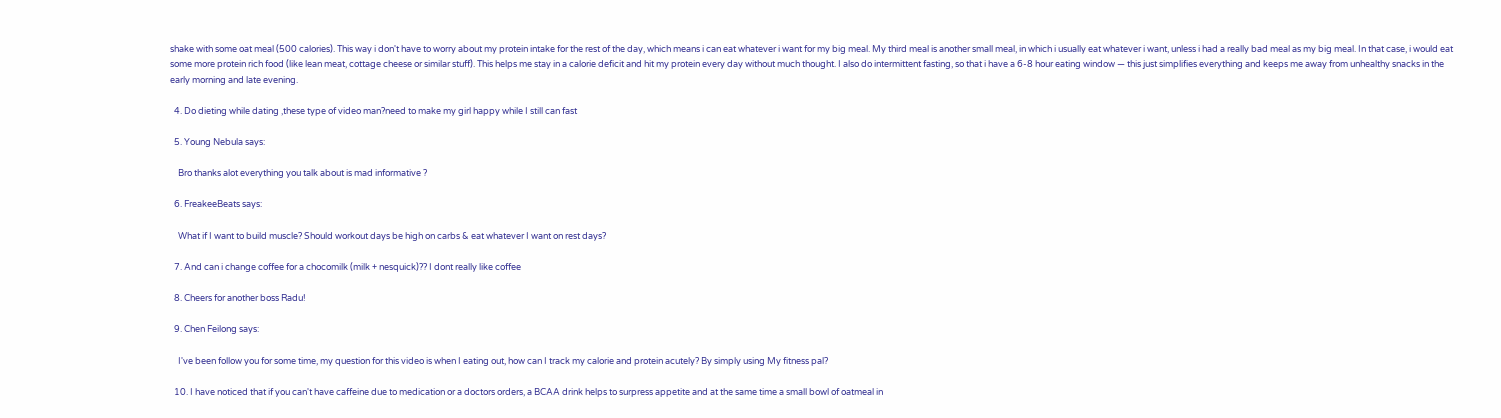shake with some oat meal (500 calories). This way i don't have to worry about my protein intake for the rest of the day, which means i can eat whatever i want for my big meal. My third meal is another small meal, in which i usually eat whatever i want, unless i had a really bad meal as my big meal. In that case, i would eat some more protein rich food (like lean meat, cottage cheese or similar stuff). This helps me stay in a calorie deficit and hit my protein every day without much thought. I also do intermittent fasting, so that i have a 6-8 hour eating window — this just simplifies everything and keeps me away from unhealthy snacks in the early morning and late evening.

  4. Do dieting while dating ,these type of video man?need to make my girl happy while I still can fast

  5. Young Nebula says:

    Bro thanks alot everything you talk about is mad informative ?

  6. FreakeeBeats says:

    What if I want to build muscle? Should workout days be high on carbs & eat whatever I want on rest days?

  7. And can i change coffee for a chocomilk (milk + nesquick)?? I dont really like coffee

  8. Cheers for another boss Radu!

  9. Chen Feilong says:

    I've been follow you for some time, my question for this video is when I eating out, how can I track my calorie and protein acutely? By simply using My fitness pal?

  10. I have noticed that if you can't have caffeine due to medication or a doctors orders, a BCAA drink helps to surpress appetite and at the same time a small bowl of oatmeal in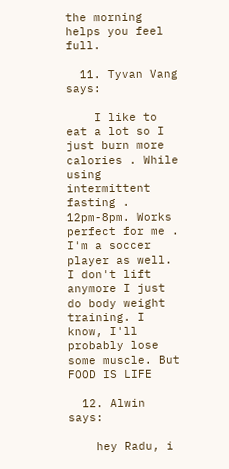the morning helps you feel full.

  11. Tyvan Vang says:

    I like to eat a lot so I just burn more calories . While using intermittent fasting . 12pm-8pm. Works perfect for me . I'm a soccer player as well. I don't lift anymore I just do body weight training. I know, I'll probably lose some muscle. But FOOD IS LIFE

  12. Alwin says:

    hey Radu, i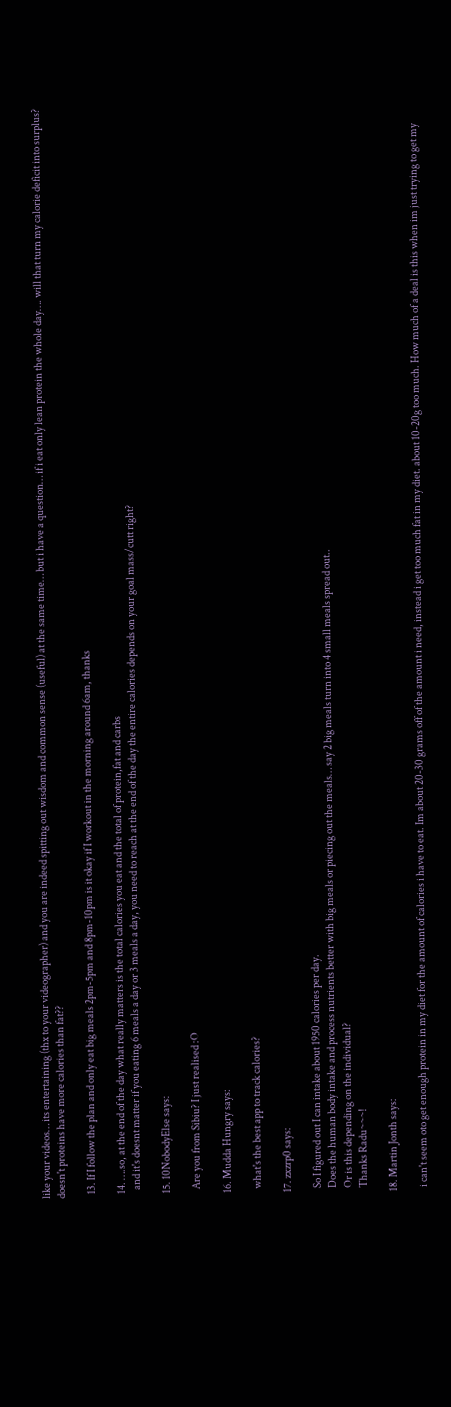like your videos… its entertaining (thx to your videographer) and you are indeed spitting out wisdom and common sense (useful) at the same time… but i have a question… if i eat only lean protein the whole day…. will that turn my calorie deficit into surplus? doesn't proteins have more calories than fat??

  13. If I follow the plan and only eat big meals 2pm-5pm and 8pm-10pm is it okay if I workout in the morning around 6am, thanks

  14. ….so, at the end of the day what really matters is the total calories you eat and the total of protein,fat and carbs
    and it's doesnt matter if you eating 6 meals a day or 3 meals a day, you need to reach at the end of the day the entire calories depends on your goal mass/cutt right?

  15. 10NobodyElse says:

    Are you from Sibiu? I just realised :O

  16. Mudda Hungry says:

    what's the best app to track calories?

  17. zxzrp0 says:

    So I figured out I can intake about 1950 calories per day.
    Does the human body intake and process nutrients better with big meals or piecing out the meals… say 2 big meals turn into 4 small meals spread out..
    Or is this depending on the individual?
    Thanks Radu~~~!

  18. Martin Jonth says:

    i can't seem oto get enough protein in my diet for the amount of calories i have to eat. Im about 20-30 grams off of the amount i need, instead i get too much fat in my diet. about 10-20g too much. How much of a deal is this when im just trying to get my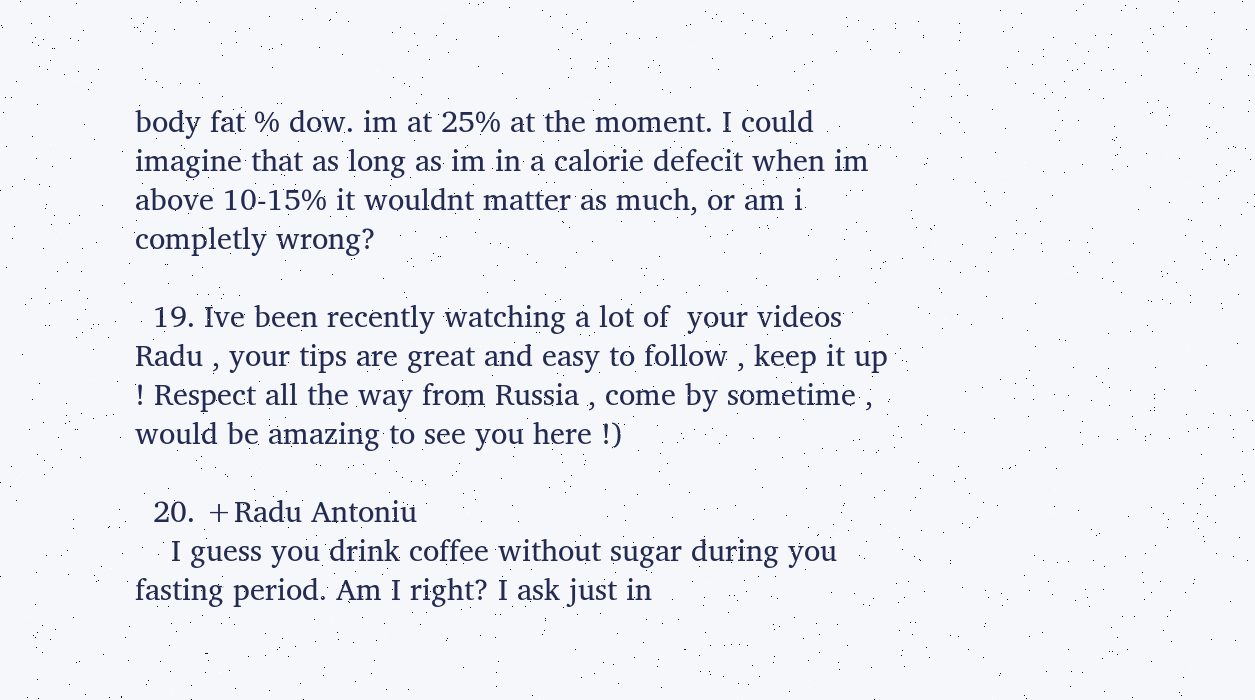body fat % dow. im at 25% at the moment. I could imagine that as long as im in a calorie defecit when im above 10-15% it wouldnt matter as much, or am i completly wrong?

  19. Ive been recently watching a lot of  your videos Radu , your tips are great and easy to follow , keep it up ! Respect all the way from Russia , come by sometime , would be amazing to see you here !)

  20. +Radu Antoniu
    I guess you drink coffee without sugar during you fasting period. Am I right? I ask just in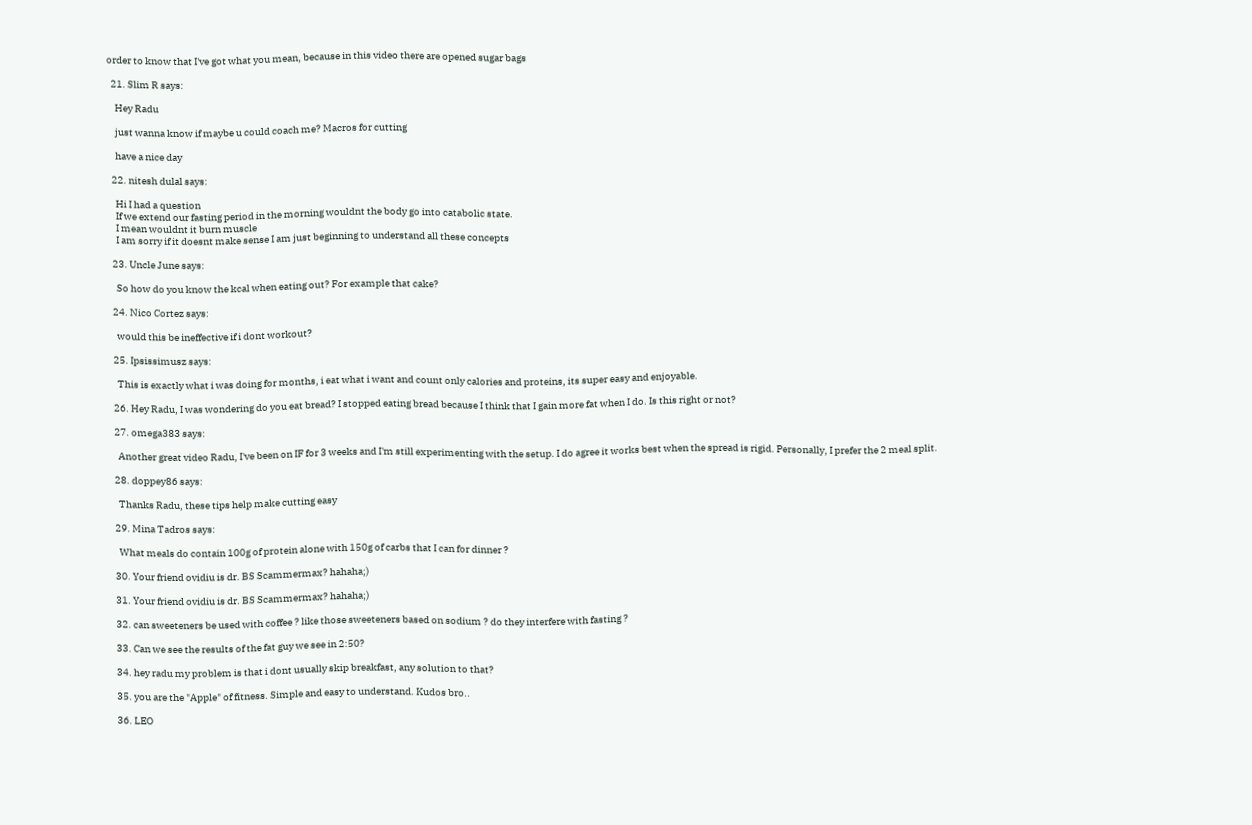order to know that I've got what you mean, because in this video there are opened sugar bags

  21. Slim R says:

    Hey Radu

    just wanna know if maybe u could coach me? Macros for cutting

    have a nice day

  22. nitesh dulal says:

    Hi I had a question
    If we extend our fasting period in the morning wouldnt the body go into catabolic state.
    I mean wouldnt it burn muscle
    I am sorry if it doesnt make sense I am just beginning to understand all these concepts

  23. Uncle June says:

    So how do you know the kcal when eating out? For example that cake?

  24. Nico Cortez says:

    would this be ineffective if i dont workout?

  25. Ipsissimusz says:

    This is exactly what i was doing for months, i eat what i want and count only calories and proteins, its super easy and enjoyable.

  26. Hey Radu, I was wondering do you eat bread? I stopped eating bread because I think that I gain more fat when I do. Is this right or not?

  27. omega383 says:

    Another great video Radu, I've been on IF for 3 weeks and I'm still experimenting with the setup. I do agree it works best when the spread is rigid. Personally, I prefer the 2 meal split.

  28. doppey86 says:

    Thanks Radu, these tips help make cutting easy

  29. Mina Tadros says:

    What meals do contain 100g of protein alone with 150g of carbs that I can for dinner ?

  30. Your friend ovidiu is dr. BS Scammermax? hahaha;)

  31. Your friend ovidiu is dr. BS Scammermax? hahaha;)

  32. can sweeteners be used with coffee ? like those sweeteners based on sodium ? do they interfere with fasting ?

  33. Can we see the results of the fat guy we see in 2:50?

  34. hey radu my problem is that i dont usually skip breakfast, any solution to that?

  35. you are the "Apple" of fitness. Simple and easy to understand. Kudos bro..

  36. LEO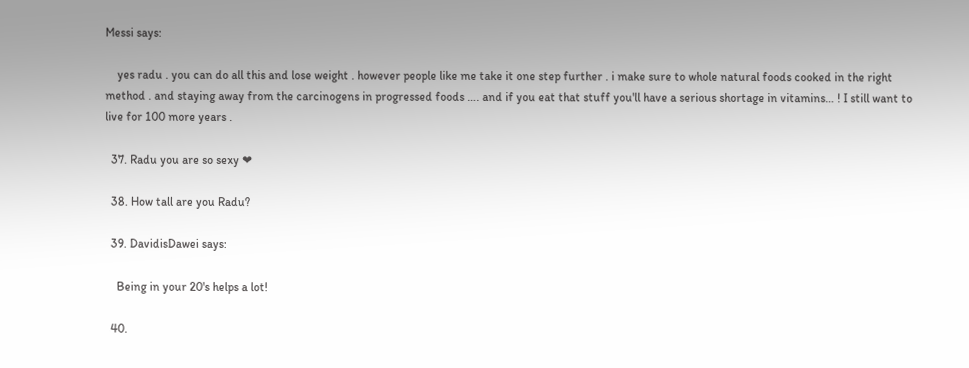Messi says:

    yes radu . you can do all this and lose weight . however people like me take it one step further . i make sure to whole natural foods cooked in the right method . and staying away from the carcinogens in progressed foods …. and if you eat that stuff you'll have a serious shortage in vitamins… ! I still want to live for 100 more years .

  37. Radu you are so sexy ❤

  38. How tall are you Radu?

  39. DavidisDawei says:

    Being in your 20's helps a lot!

  40.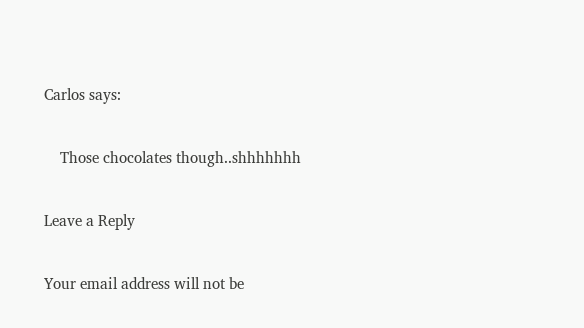Carlos says:

    Those chocolates though..shhhhhhh

Leave a Reply

Your email address will not be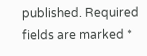published. Required fields are marked *